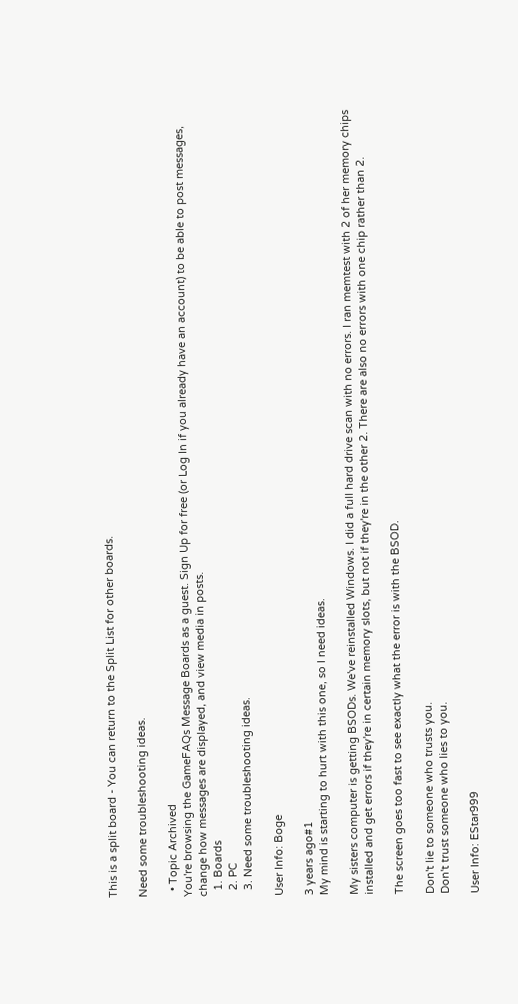This is a split board - You can return to the Split List for other boards.

Need some troubleshooting ideas.

  • Topic Archived
You're browsing the GameFAQs Message Boards as a guest. Sign Up for free (or Log In if you already have an account) to be able to post messages, change how messages are displayed, and view media in posts.
  1. Boards
  2. PC
  3. Need some troubleshooting ideas.

User Info: Boge

3 years ago#1
My mind is starting to hurt with this one, so I need ideas.

My sisters computer is getting BSODs. We've reinstalled Windows. I did a full hard drive scan with no errors. I ran memtest with 2 of her memory chips installed and get errors if they're in certain memory slots, but not if they're in the other 2. There are also no errors with one chip rather than 2.

The screen goes too fast to see exactly what the error is with the BSOD.

Don't lie to someone who trusts you.
Don't trust someone who lies to you.

User Info: EStar999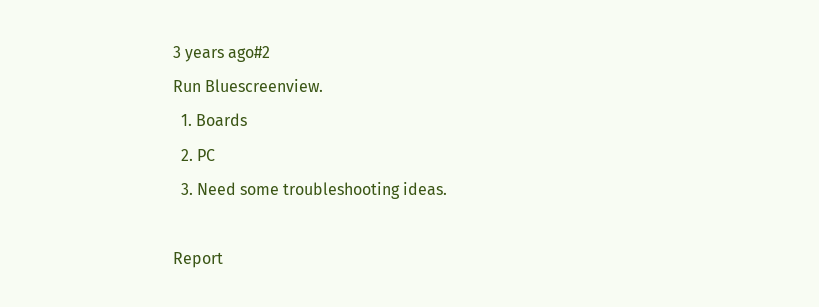3 years ago#2
Run Bluescreenview.
  1. Boards
  2. PC
  3. Need some troubleshooting ideas.

Report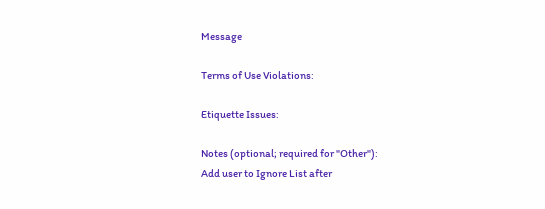Message

Terms of Use Violations:

Etiquette Issues:

Notes (optional; required for "Other"):
Add user to Ignore List after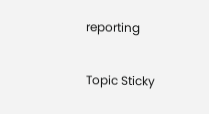reporting

Topic Sticky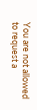You are not allowed to request a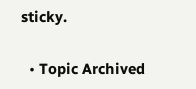sticky.

  • Topic Archived